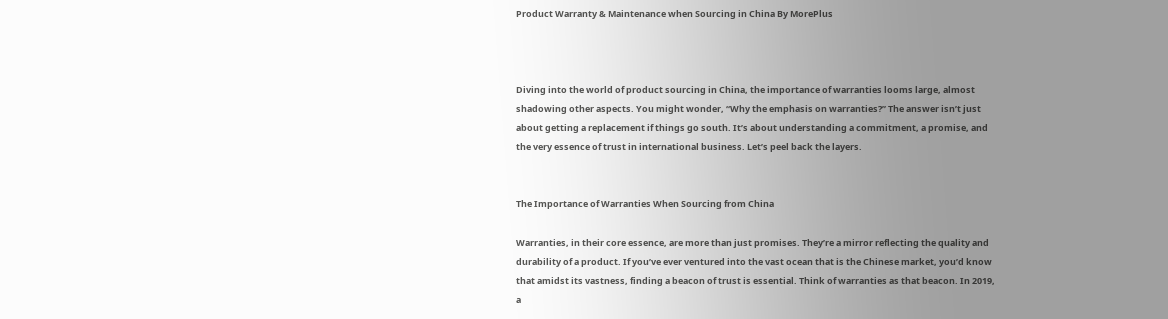Product Warranty & Maintenance when Sourcing in China By MorePlus



Diving into the world of product sourcing in China, the importance of warranties looms large, almost shadowing other aspects. You might wonder, “Why the emphasis on warranties?” The answer isn’t just about getting a replacement if things go south. It’s about understanding a commitment, a promise, and the very essence of trust in international business. Let’s peel back the layers.


The Importance of Warranties When Sourcing from China

Warranties, in their core essence, are more than just promises. They’re a mirror reflecting the quality and durability of a product. If you’ve ever ventured into the vast ocean that is the Chinese market, you’d know that amidst its vastness, finding a beacon of trust is essential. Think of warranties as that beacon. In 2019, a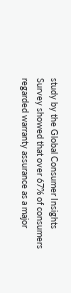study by the Global Consumer Insights Survey showed that over 67% of consumers regarded warranty assurance as a major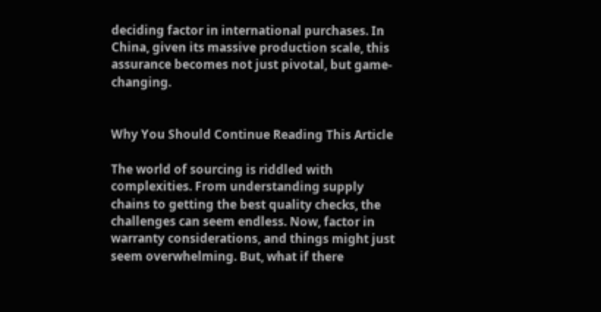deciding factor in international purchases. In China, given its massive production scale, this assurance becomes not just pivotal, but game-changing.


Why You Should Continue Reading This Article

The world of sourcing is riddled with complexities. From understanding supply chains to getting the best quality checks, the challenges can seem endless. Now, factor in warranty considerations, and things might just seem overwhelming. But, what if there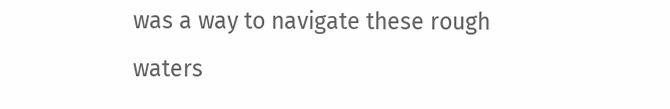was a way to navigate these rough waters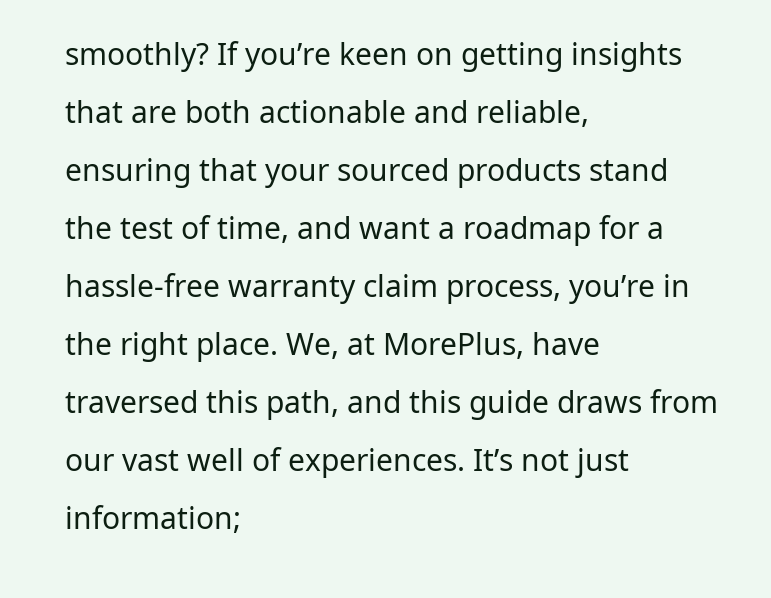smoothly? If you’re keen on getting insights that are both actionable and reliable, ensuring that your sourced products stand the test of time, and want a roadmap for a hassle-free warranty claim process, you’re in the right place. We, at MorePlus, have traversed this path, and this guide draws from our vast well of experiences. It’s not just information;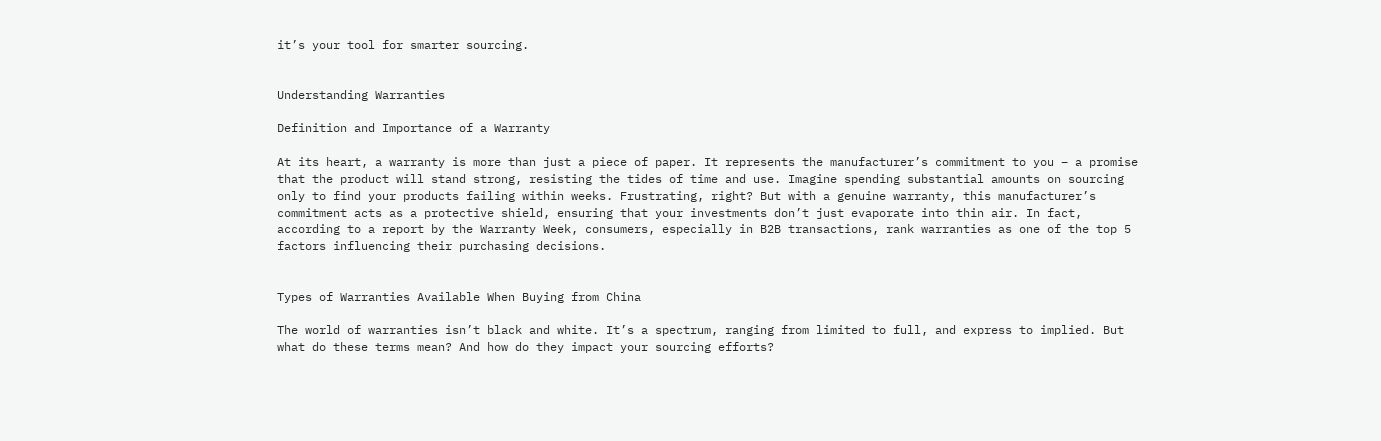it’s your tool for smarter sourcing.


Understanding Warranties

Definition and Importance of a Warranty

At its heart, a warranty is more than just a piece of paper. It represents the manufacturer’s commitment to you – a promise that the product will stand strong, resisting the tides of time and use. Imagine spending substantial amounts on sourcing only to find your products failing within weeks. Frustrating, right? But with a genuine warranty, this manufacturer’s commitment acts as a protective shield, ensuring that your investments don’t just evaporate into thin air. In fact, according to a report by the Warranty Week, consumers, especially in B2B transactions, rank warranties as one of the top 5 factors influencing their purchasing decisions.


Types of Warranties Available When Buying from China

The world of warranties isn’t black and white. It’s a spectrum, ranging from limited to full, and express to implied. But what do these terms mean? And how do they impact your sourcing efforts?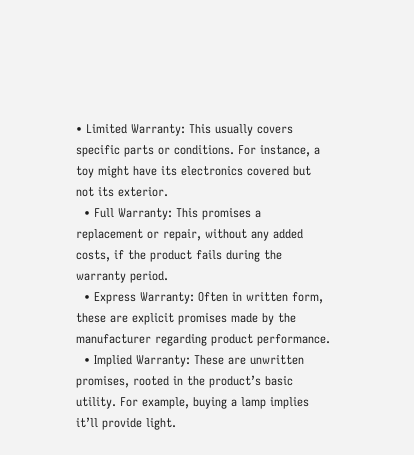• Limited Warranty: This usually covers specific parts or conditions. For instance, a toy might have its electronics covered but not its exterior.
  • Full Warranty: This promises a replacement or repair, without any added costs, if the product fails during the warranty period.
  • Express Warranty: Often in written form, these are explicit promises made by the manufacturer regarding product performance.
  • Implied Warranty: These are unwritten promises, rooted in the product’s basic utility. For example, buying a lamp implies it’ll provide light.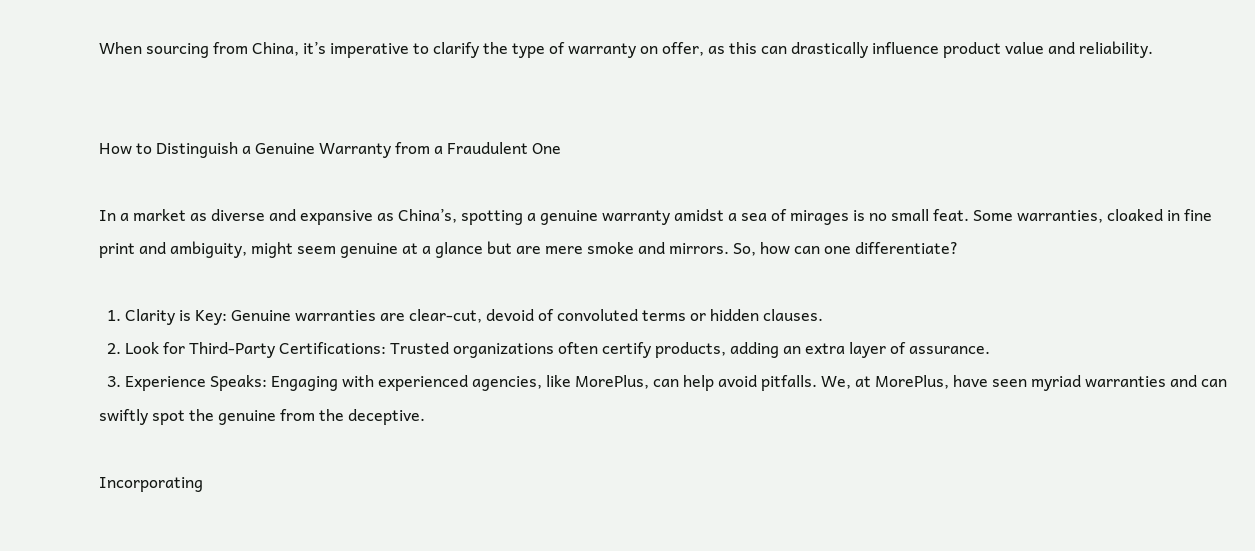When sourcing from China, it’s imperative to clarify the type of warranty on offer, as this can drastically influence product value and reliability.


How to Distinguish a Genuine Warranty from a Fraudulent One

In a market as diverse and expansive as China’s, spotting a genuine warranty amidst a sea of mirages is no small feat. Some warranties, cloaked in fine print and ambiguity, might seem genuine at a glance but are mere smoke and mirrors. So, how can one differentiate?

  1. Clarity is Key: Genuine warranties are clear-cut, devoid of convoluted terms or hidden clauses.
  2. Look for Third-Party Certifications: Trusted organizations often certify products, adding an extra layer of assurance.
  3. Experience Speaks: Engaging with experienced agencies, like MorePlus, can help avoid pitfalls. We, at MorePlus, have seen myriad warranties and can swiftly spot the genuine from the deceptive.

Incorporating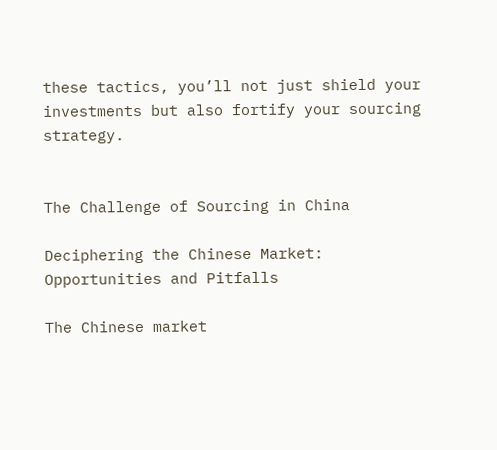these tactics, you’ll not just shield your investments but also fortify your sourcing strategy.


The Challenge of Sourcing in China

Deciphering the Chinese Market: Opportunities and Pitfalls

The Chinese market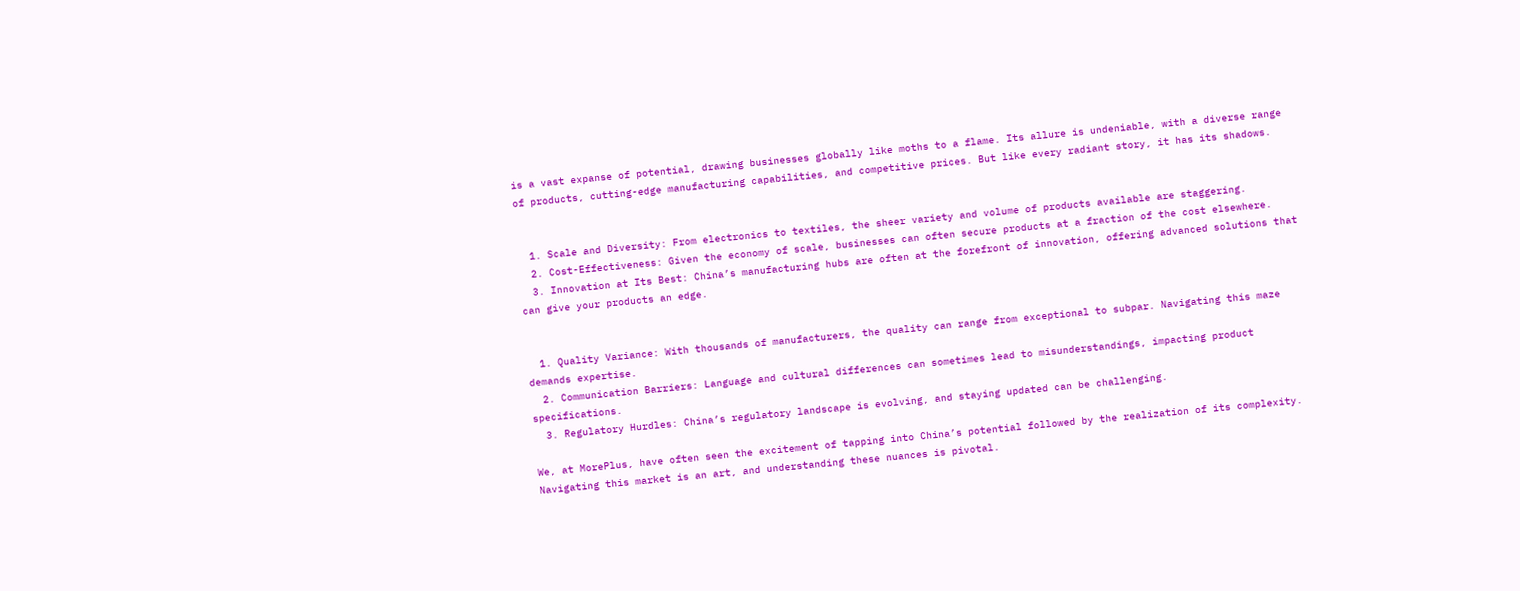is a vast expanse of potential, drawing businesses globally like moths to a flame. Its allure is undeniable, with a diverse range of products, cutting-edge manufacturing capabilities, and competitive prices. But like every radiant story, it has its shadows.


  1. Scale and Diversity: From electronics to textiles, the sheer variety and volume of products available are staggering.
  2. Cost-Effectiveness: Given the economy of scale, businesses can often secure products at a fraction of the cost elsewhere.
  3. Innovation at Its Best: China’s manufacturing hubs are often at the forefront of innovation, offering advanced solutions that can give your products an edge.


  1. Quality Variance: With thousands of manufacturers, the quality can range from exceptional to subpar. Navigating this maze demands expertise.
  2. Communication Barriers: Language and cultural differences can sometimes lead to misunderstandings, impacting product specifications.
  3. Regulatory Hurdles: China’s regulatory landscape is evolving, and staying updated can be challenging.

We, at MorePlus, have often seen the excitement of tapping into China’s potential followed by the realization of its complexity. Navigating this market is an art, and understanding these nuances is pivotal.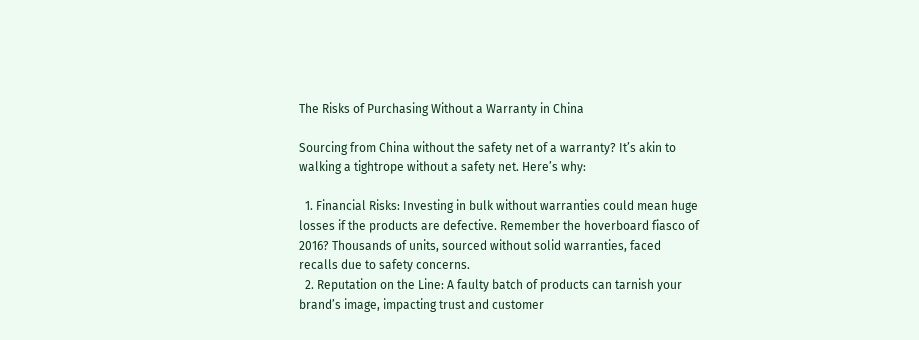The Risks of Purchasing Without a Warranty in China

Sourcing from China without the safety net of a warranty? It’s akin to walking a tightrope without a safety net. Here’s why:

  1. Financial Risks: Investing in bulk without warranties could mean huge losses if the products are defective. Remember the hoverboard fiasco of 2016? Thousands of units, sourced without solid warranties, faced recalls due to safety concerns.
  2. Reputation on the Line: A faulty batch of products can tarnish your brand’s image, impacting trust and customer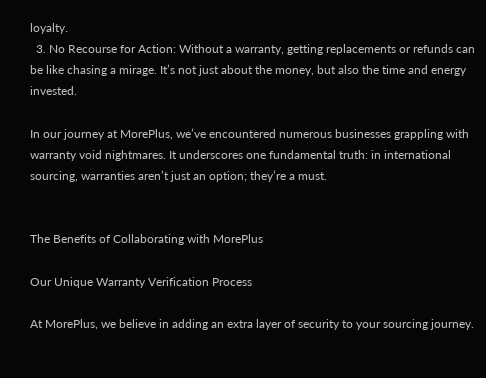loyalty.
  3. No Recourse for Action: Without a warranty, getting replacements or refunds can be like chasing a mirage. It’s not just about the money, but also the time and energy invested.

In our journey at MorePlus, we’ve encountered numerous businesses grappling with warranty void nightmares. It underscores one fundamental truth: in international sourcing, warranties aren’t just an option; they’re a must.


The Benefits of Collaborating with MorePlus

Our Unique Warranty Verification Process

At MorePlus, we believe in adding an extra layer of security to your sourcing journey.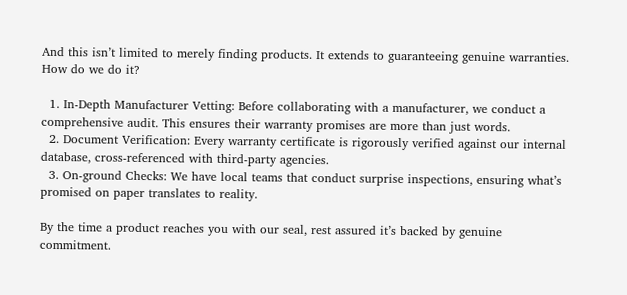And this isn’t limited to merely finding products. It extends to guaranteeing genuine warranties. How do we do it?

  1. In-Depth Manufacturer Vetting: Before collaborating with a manufacturer, we conduct a comprehensive audit. This ensures their warranty promises are more than just words.
  2. Document Verification: Every warranty certificate is rigorously verified against our internal database, cross-referenced with third-party agencies.
  3. On-ground Checks: We have local teams that conduct surprise inspections, ensuring what’s promised on paper translates to reality.

By the time a product reaches you with our seal, rest assured it’s backed by genuine commitment.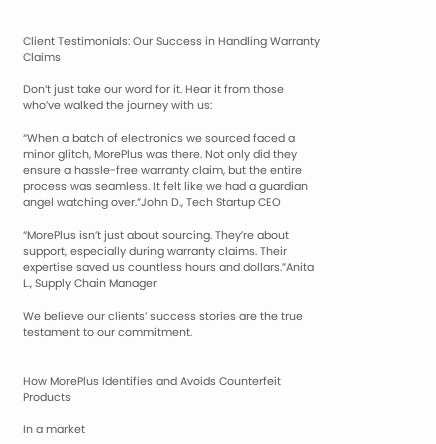Client Testimonials: Our Success in Handling Warranty Claims

Don’t just take our word for it. Hear it from those who’ve walked the journey with us:

“When a batch of electronics we sourced faced a minor glitch, MorePlus was there. Not only did they ensure a hassle-free warranty claim, but the entire process was seamless. It felt like we had a guardian angel watching over.”John D., Tech Startup CEO

“MorePlus isn’t just about sourcing. They’re about support, especially during warranty claims. Their expertise saved us countless hours and dollars.”Anita L., Supply Chain Manager

We believe our clients’ success stories are the true testament to our commitment.


How MorePlus Identifies and Avoids Counterfeit Products

In a market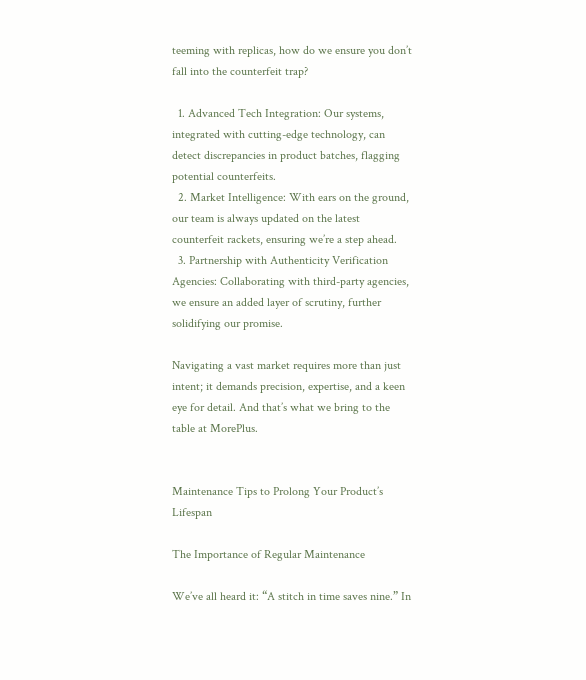teeming with replicas, how do we ensure you don’t fall into the counterfeit trap?

  1. Advanced Tech Integration: Our systems, integrated with cutting-edge technology, can detect discrepancies in product batches, flagging potential counterfeits.
  2. Market Intelligence: With ears on the ground, our team is always updated on the latest counterfeit rackets, ensuring we’re a step ahead.
  3. Partnership with Authenticity Verification Agencies: Collaborating with third-party agencies, we ensure an added layer of scrutiny, further solidifying our promise.

Navigating a vast market requires more than just intent; it demands precision, expertise, and a keen eye for detail. And that’s what we bring to the table at MorePlus.


Maintenance Tips to Prolong Your Product’s Lifespan

The Importance of Regular Maintenance

We’ve all heard it: “A stitch in time saves nine.” In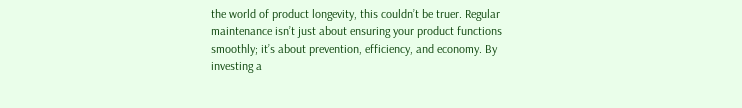the world of product longevity, this couldn’t be truer. Regular maintenance isn’t just about ensuring your product functions smoothly; it’s about prevention, efficiency, and economy. By investing a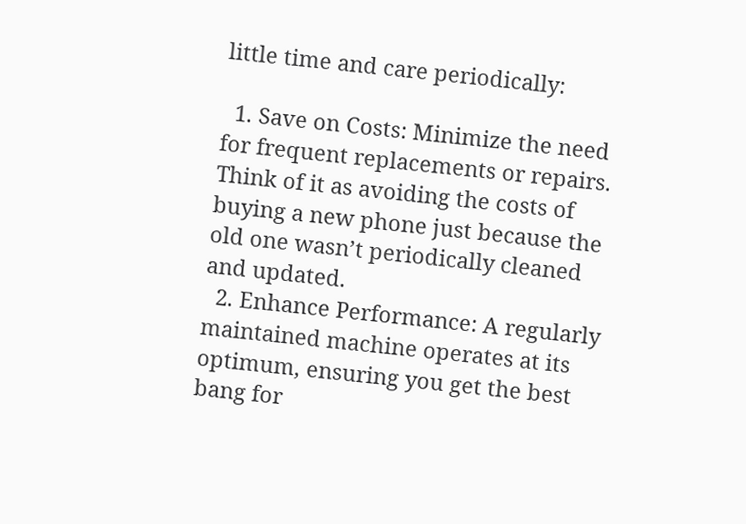little time and care periodically:

  1. Save on Costs: Minimize the need for frequent replacements or repairs. Think of it as avoiding the costs of buying a new phone just because the old one wasn’t periodically cleaned and updated.
  2. Enhance Performance: A regularly maintained machine operates at its optimum, ensuring you get the best bang for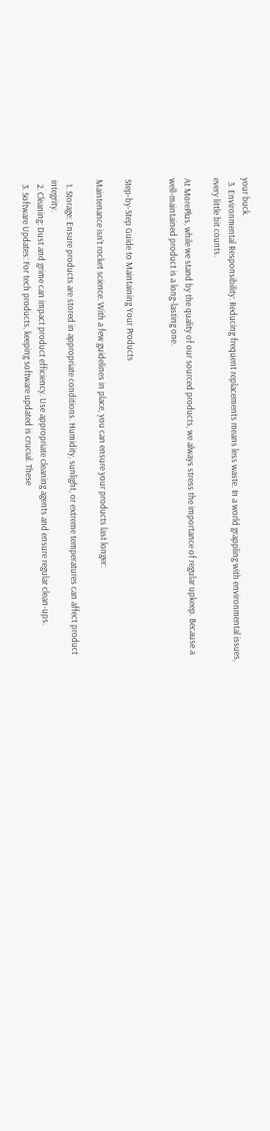your buck.
  3. Environmental Responsibility: Reducing frequent replacements means less waste. In a world grappling with environmental issues, every little bit counts.

At MorePlus, while we stand by the quality of our sourced products, we always stress the importance of regular upkeep. Because a well-maintained product is a long-lasting one.


Step-by-Step Guide to Maintaining Your Products

Maintenance isn’t rocket science. With a few guidelines in place, you can ensure your products last longer:

  1. Storage: Ensure products are stored in appropriate conditions. Humidity, sunlight, or extreme temperatures can affect product integrity.
  2. Cleaning: Dust and grime can impact product efficiency. Use appropriate cleaning agents and ensure regular clean-ups.
  3. Software Updates: For tech products, keeping software updated is crucial. These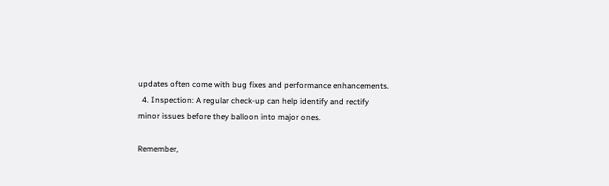updates often come with bug fixes and performance enhancements.
  4. Inspection: A regular check-up can help identify and rectify minor issues before they balloon into major ones.

Remember,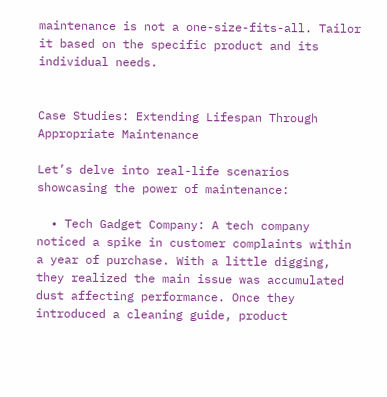maintenance is not a one-size-fits-all. Tailor it based on the specific product and its individual needs.


Case Studies: Extending Lifespan Through Appropriate Maintenance

Let’s delve into real-life scenarios showcasing the power of maintenance:

  • Tech Gadget Company: A tech company noticed a spike in customer complaints within a year of purchase. With a little digging, they realized the main issue was accumulated dust affecting performance. Once they introduced a cleaning guide, product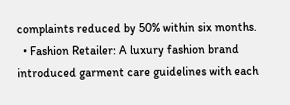complaints reduced by 50% within six months.
  • Fashion Retailer: A luxury fashion brand introduced garment care guidelines with each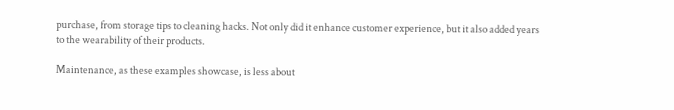purchase, from storage tips to cleaning hacks. Not only did it enhance customer experience, but it also added years to the wearability of their products.

Maintenance, as these examples showcase, is less about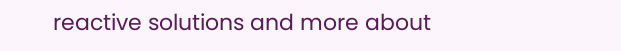reactive solutions and more about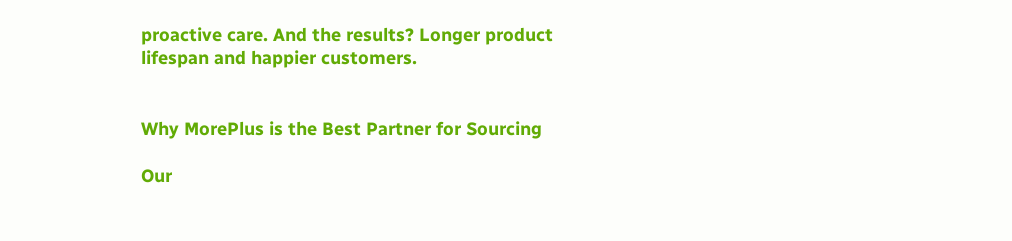proactive care. And the results? Longer product lifespan and happier customers.


Why MorePlus is the Best Partner for Sourcing

Our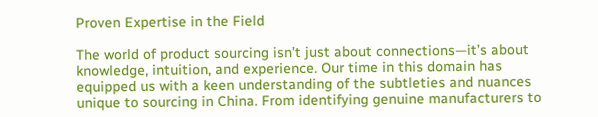Proven Expertise in the Field

The world of product sourcing isn’t just about connections—it’s about knowledge, intuition, and experience. Our time in this domain has equipped us with a keen understanding of the subtleties and nuances unique to sourcing in China. From identifying genuine manufacturers to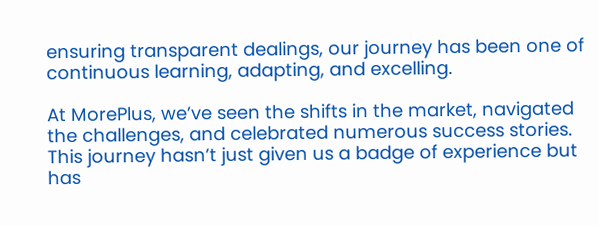ensuring transparent dealings, our journey has been one of continuous learning, adapting, and excelling.

At MorePlus, we’ve seen the shifts in the market, navigated the challenges, and celebrated numerous success stories. This journey hasn’t just given us a badge of experience but has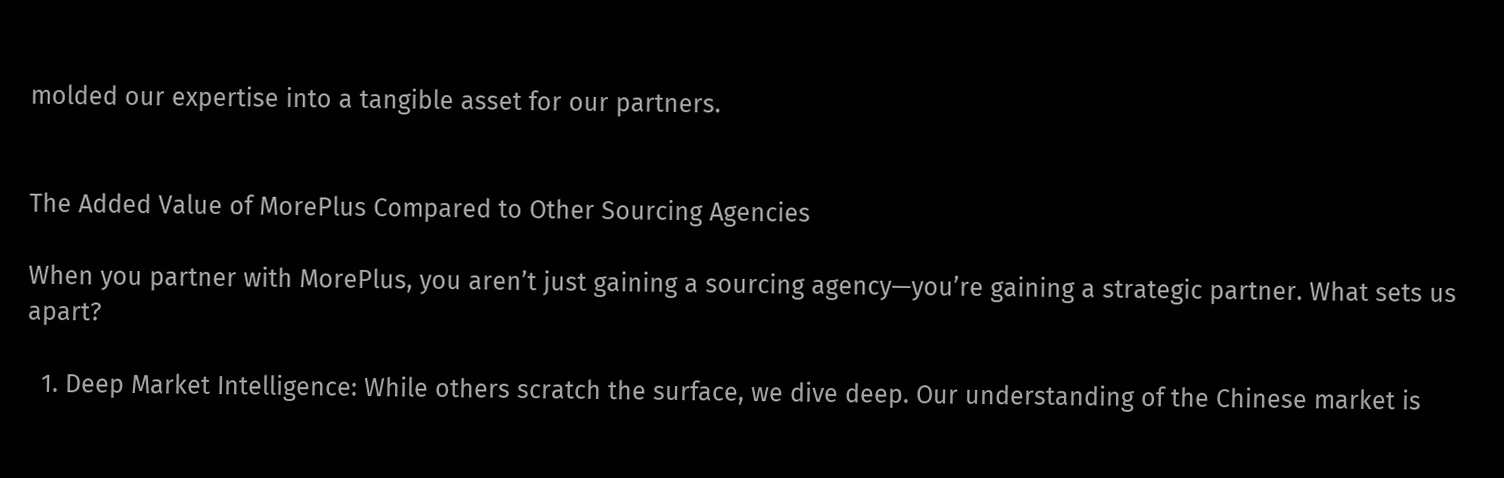molded our expertise into a tangible asset for our partners.


The Added Value of MorePlus Compared to Other Sourcing Agencies

When you partner with MorePlus, you aren’t just gaining a sourcing agency—you’re gaining a strategic partner. What sets us apart?

  1. Deep Market Intelligence: While others scratch the surface, we dive deep. Our understanding of the Chinese market is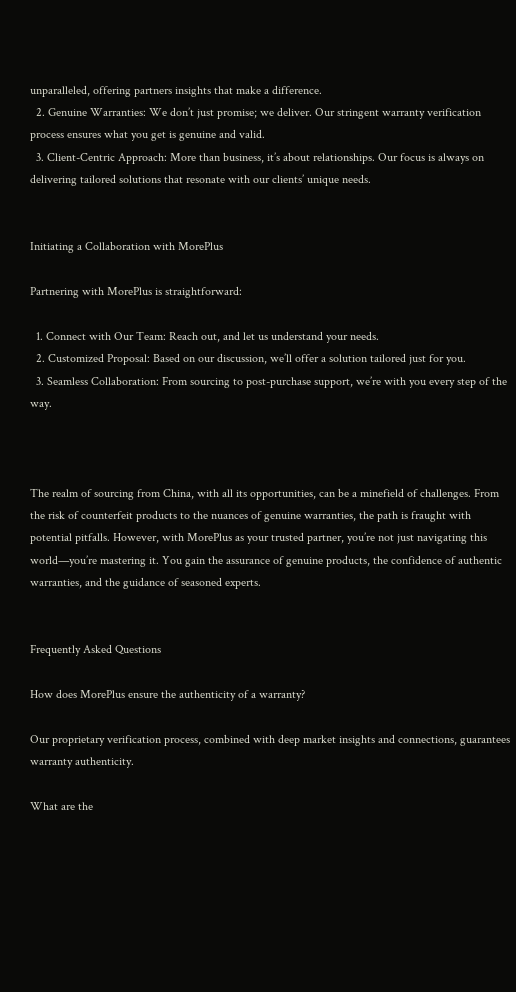unparalleled, offering partners insights that make a difference.
  2. Genuine Warranties: We don’t just promise; we deliver. Our stringent warranty verification process ensures what you get is genuine and valid.
  3. Client-Centric Approach: More than business, it’s about relationships. Our focus is always on delivering tailored solutions that resonate with our clients’ unique needs.


Initiating a Collaboration with MorePlus

Partnering with MorePlus is straightforward:

  1. Connect with Our Team: Reach out, and let us understand your needs.
  2. Customized Proposal: Based on our discussion, we’ll offer a solution tailored just for you.
  3. Seamless Collaboration: From sourcing to post-purchase support, we’re with you every step of the way.



The realm of sourcing from China, with all its opportunities, can be a minefield of challenges. From the risk of counterfeit products to the nuances of genuine warranties, the path is fraught with potential pitfalls. However, with MorePlus as your trusted partner, you’re not just navigating this world—you’re mastering it. You gain the assurance of genuine products, the confidence of authentic warranties, and the guidance of seasoned experts.


Frequently Asked Questions

How does MorePlus ensure the authenticity of a warranty?

Our proprietary verification process, combined with deep market insights and connections, guarantees warranty authenticity.

What are the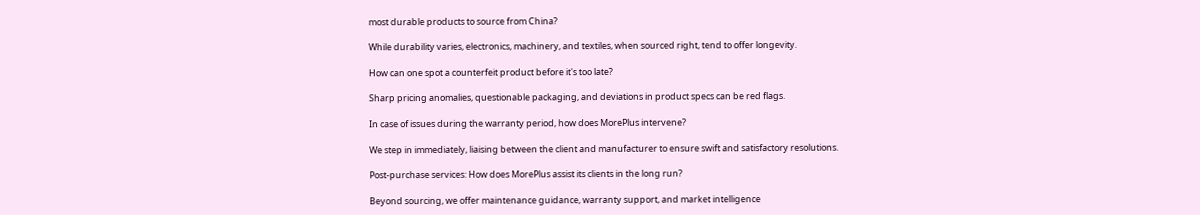most durable products to source from China?

While durability varies, electronics, machinery, and textiles, when sourced right, tend to offer longevity.

How can one spot a counterfeit product before it's too late?

Sharp pricing anomalies, questionable packaging, and deviations in product specs can be red flags.

In case of issues during the warranty period, how does MorePlus intervene?

We step in immediately, liaising between the client and manufacturer to ensure swift and satisfactory resolutions.

Post-purchase services: How does MorePlus assist its clients in the long run?

Beyond sourcing, we offer maintenance guidance, warranty support, and market intelligence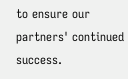to ensure our partners' continued success.